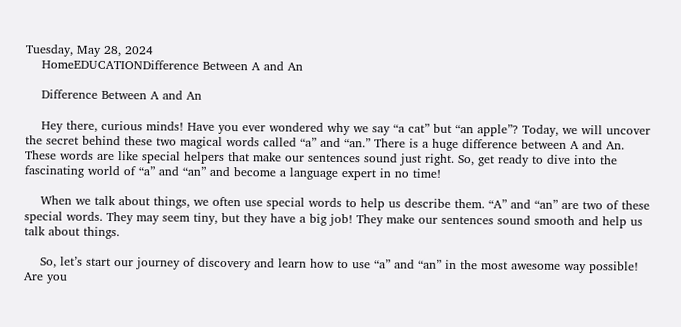Tuesday, May 28, 2024
    HomeEDUCATIONDifference Between A and An

    Difference Between A and An

    Hey there, curious minds! Have you ever wondered why we say “a cat” but “an apple”? Today, we will uncover the secret behind these two magical words called “a” and “an.” There is a huge difference between A and An. These words are like special helpers that make our sentences sound just right. So, get ready to dive into the fascinating world of “a” and “an” and become a language expert in no time!

    When we talk about things, we often use special words to help us describe them. “A” and “an” are two of these special words. They may seem tiny, but they have a big job! They make our sentences sound smooth and help us talk about things.

    So, let’s start our journey of discovery and learn how to use “a” and “an” in the most awesome way possible! Are you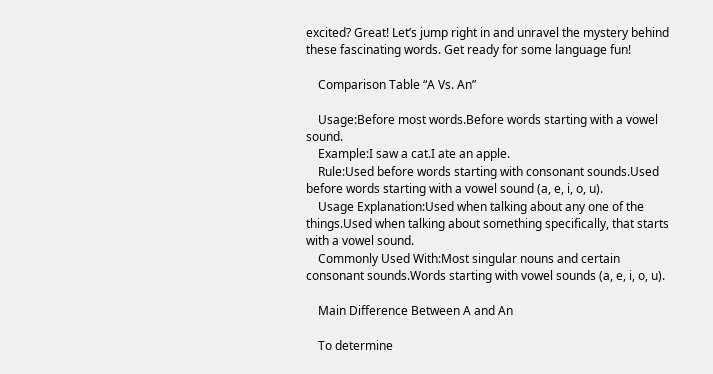excited? Great! Let’s jump right in and unravel the mystery behind these fascinating words. Get ready for some language fun!

    Comparison Table “A Vs. An”

    Usage:Before most words.Before words starting with a vowel sound.
    Example:I saw a cat.I ate an apple.
    Rule:Used before words starting with consonant sounds.Used before words starting with a vowel sound (a, e, i, o, u).
    Usage Explanation:Used when talking about any one of the things.Used when talking about something specifically, that starts with a vowel sound.
    Commonly Used With:Most singular nouns and certain consonant sounds.Words starting with vowel sounds (a, e, i, o, u).

    Main Difference Between A and An

    To determine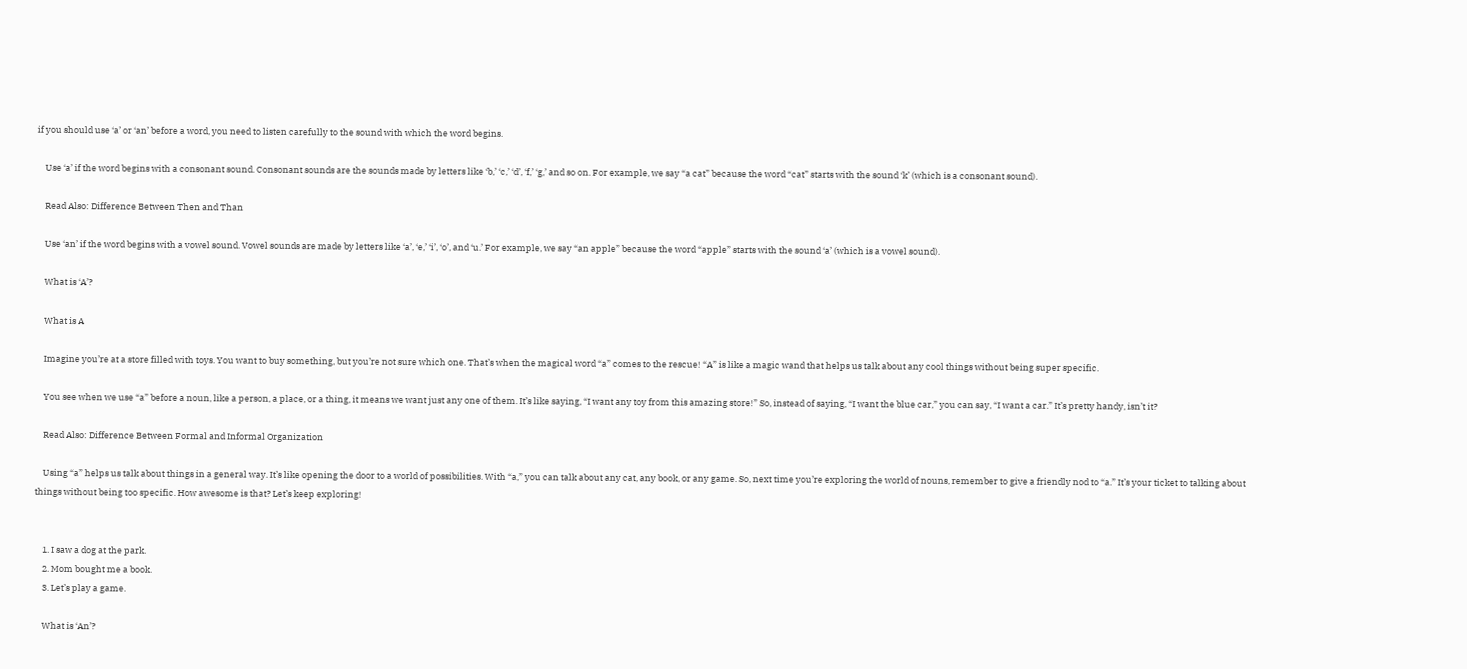if you should use ‘a’ or ‘an’ before a word, you need to listen carefully to the sound with which the word begins.

    Use ‘a’ if the word begins with a consonant sound. Consonant sounds are the sounds made by letters like ‘b,’ ‘c,’ ‘d’, ‘f,’ ‘g,’ and so on. For example, we say “a cat” because the word “cat” starts with the sound ‘k’ (which is a consonant sound).

    Read Also: Difference Between Then and Than

    Use ‘an’ if the word begins with a vowel sound. Vowel sounds are made by letters like ‘a’, ‘e,’ ‘i’, ‘o’, and ‘u.’ For example, we say “an apple” because the word “apple” starts with the sound ‘a’ (which is a vowel sound).

    What is ‘A’?

    What is A

    Imagine you’re at a store filled with toys. You want to buy something, but you’re not sure which one. That’s when the magical word “a” comes to the rescue! “A” is like a magic wand that helps us talk about any cool things without being super specific.

    You see when we use “a” before a noun, like a person, a place, or a thing, it means we want just any one of them. It’s like saying, “I want any toy from this amazing store!” So, instead of saying, “I want the blue car,” you can say, “I want a car.” It’s pretty handy, isn’t it?

    Read Also: Difference Between Formal and Informal Organization

    Using “a” helps us talk about things in a general way. It’s like opening the door to a world of possibilities. With “a,” you can talk about any cat, any book, or any game. So, next time you’re exploring the world of nouns, remember to give a friendly nod to “a.” It’s your ticket to talking about things without being too specific. How awesome is that? Let’s keep exploring!


    1. I saw a dog at the park.
    2. Mom bought me a book.
    3. Let’s play a game.

    What is ‘An’?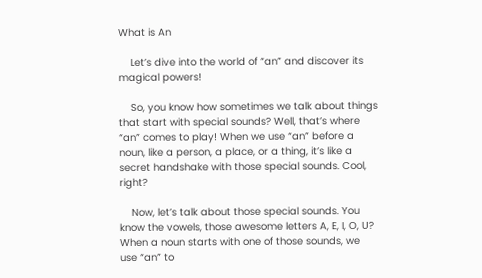What is An

    Let’s dive into the world of “an” and discover its magical powers!

    So, you know how sometimes we talk about things that start with special sounds? Well, that’s where “an” comes to play! When we use “an” before a noun, like a person, a place, or a thing, it’s like a secret handshake with those special sounds. Cool, right?

    Now, let’s talk about those special sounds. You know the vowels, those awesome letters A, E, I, O, U? When a noun starts with one of those sounds, we use “an” to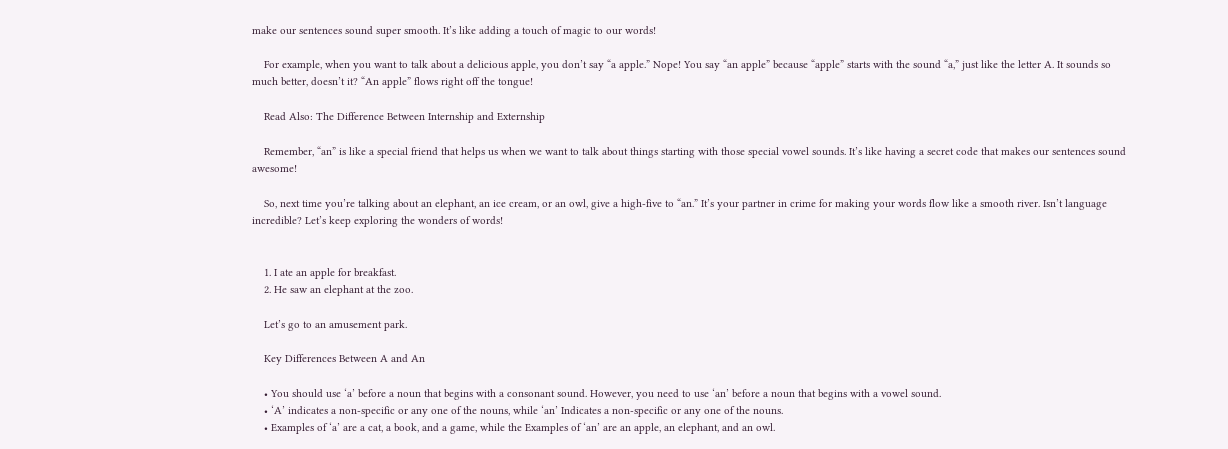make our sentences sound super smooth. It’s like adding a touch of magic to our words!

    For example, when you want to talk about a delicious apple, you don’t say “a apple.” Nope! You say “an apple” because “apple” starts with the sound “a,” just like the letter A. It sounds so much better, doesn’t it? “An apple” flows right off the tongue!

    Read Also: The Difference Between Internship and Externship

    Remember, “an” is like a special friend that helps us when we want to talk about things starting with those special vowel sounds. It’s like having a secret code that makes our sentences sound awesome!

    So, next time you’re talking about an elephant, an ice cream, or an owl, give a high-five to “an.” It’s your partner in crime for making your words flow like a smooth river. Isn’t language incredible? Let’s keep exploring the wonders of words!


    1. I ate an apple for breakfast.
    2. He saw an elephant at the zoo.

    Let’s go to an amusement park.

    Key Differences Between A and An

    • You should use ‘a’ before a noun that begins with a consonant sound. However, you need to use ‘an’ before a noun that begins with a vowel sound.
    • ‘A’ indicates a non-specific or any one of the nouns, while ‘an’ Indicates a non-specific or any one of the nouns.
    • Examples of ‘a’ are a cat, a book, and a game, while the Examples of ‘an’ are an apple, an elephant, and an owl.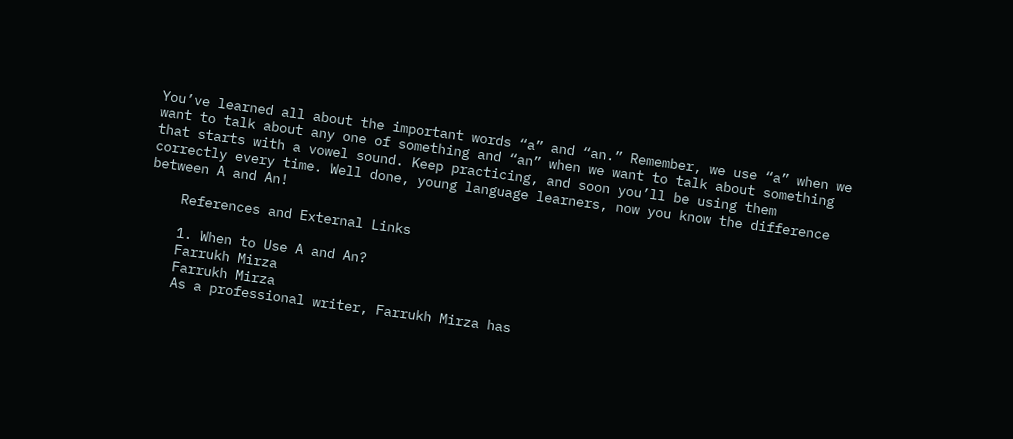You’ve learned all about the important words “a” and “an.” Remember, we use “a” when we want to talk about any one of something and “an” when we want to talk about something that starts with a vowel sound. Keep practicing, and soon you’ll be using them correctly every time. Well done, young language learners, now you know the difference between A and An!

    References and External Links

    1. When to Use A and An?
    Farrukh Mirza
    Farrukh Mirza
    As a professional writer, Farrukh Mirza has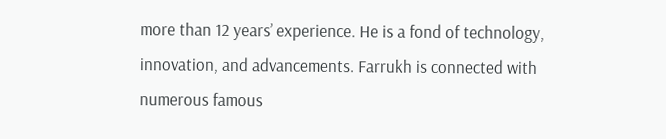more than 12 years’ experience. He is a fond of technology, innovation, and advancements. Farrukh is connected with numerous famous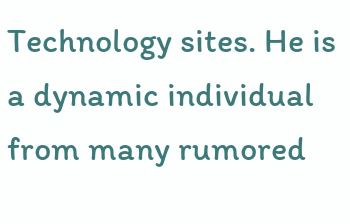Technology sites. He is a dynamic individual from many rumored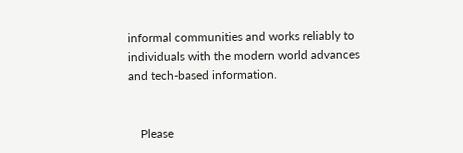informal communities and works reliably to individuals with the modern world advances and tech-based information.


    Please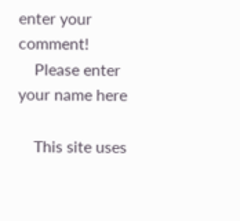enter your comment!
    Please enter your name here

    This site uses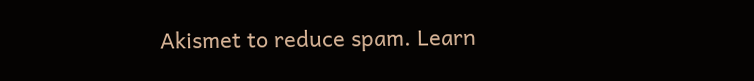Akismet to reduce spam. Learn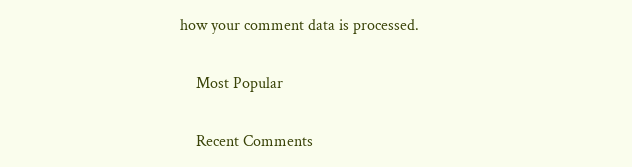how your comment data is processed.

    Most Popular

    Recent Comments